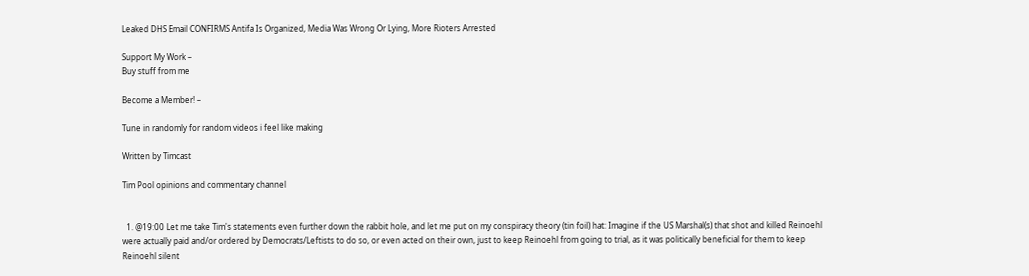Leaked DHS Email CONFIRMS Antifa Is Organized, Media Was Wrong Or Lying, More Rioters Arrested

Support My Work –
Buy stuff from me

Become a Member! –

Tune in randomly for random videos i feel like making

Written by Timcast

Tim Pool opinions and commentary channel


  1. @19:00 Let me take Tim's statements even further down the rabbit hole, and let me put on my conspiracy theory (tin foil) hat: Imagine if the US Marshal(s) that shot and killed Reinoehl were actually paid and/or ordered by Democrats/Leftists to do so, or even acted on their own, just to keep Reinoehl from going to trial, as it was politically beneficial for them to keep Reinoehl silent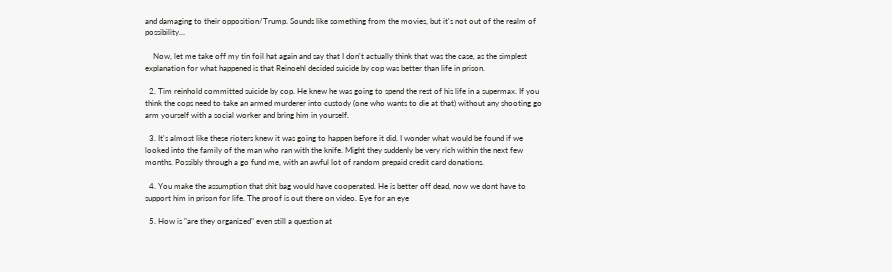and damaging to their opposition/Trump. Sounds like something from the movies, but it's not out of the realm of possibility…

    Now, let me take off my tin foil hat again and say that I don't actually think that was the case, as the simplest explanation for what happened is that Reinoehl decided suicide by cop was better than life in prison.

  2. Tim reinhold committed suicide by cop. He knew he was going to spend the rest of his life in a supermax. If you think the cops need to take an armed murderer into custody (one who wants to die at that) without any shooting go arm yourself with a social worker and bring him in yourself.

  3. It's almost like these rioters knew it was going to happen before it did. I wonder what would be found if we looked into the family of the man who ran with the knife. Might they suddenly be very rich within the next few months. Possibly through a go fund me, with an awful lot of random prepaid credit card donations.

  4. You make the assumption that shit bag would have cooperated. He is better off dead, now we dont have to support him in prison for life. The proof is out there on video. Eye for an eye

  5. How is "are they organized" even still a question at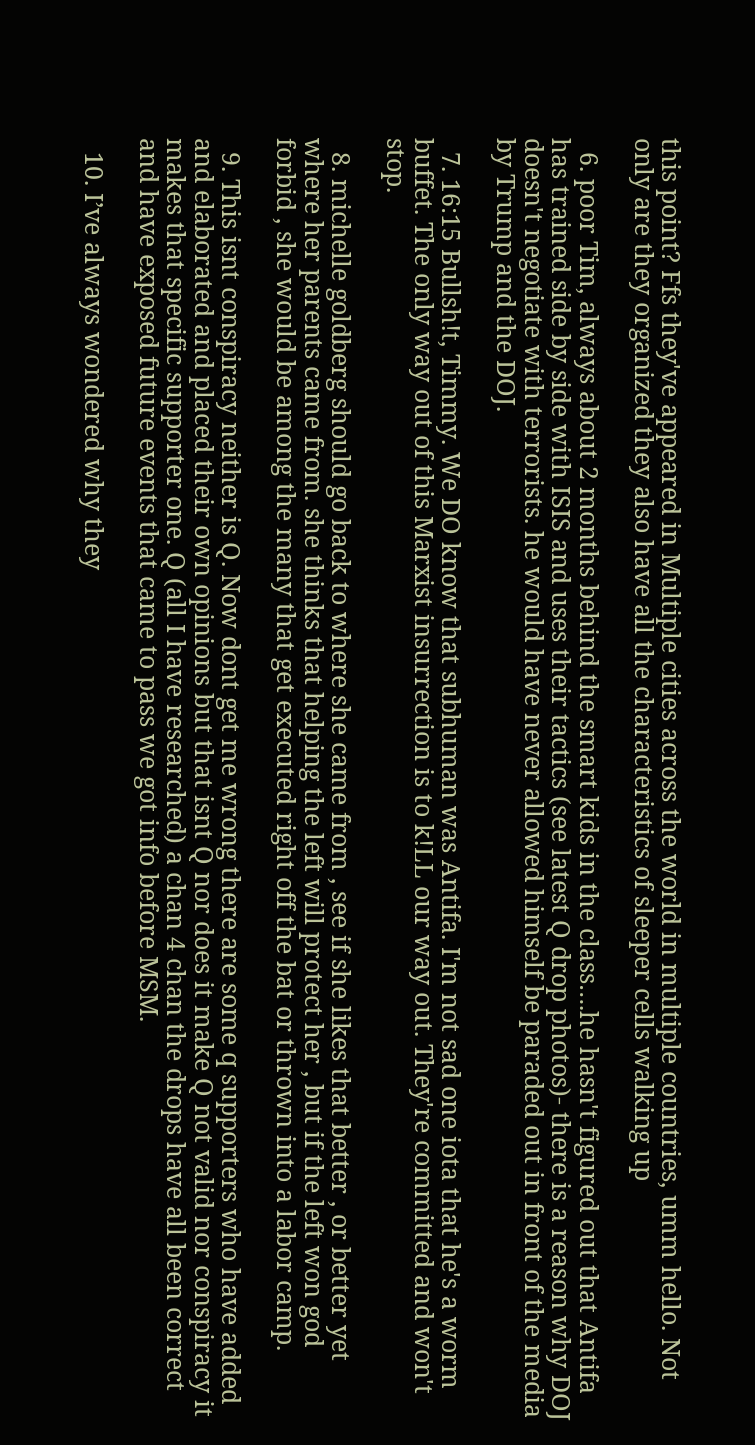this point? Ffs they've appeared in Multiple cities across the world in multiple countries, umm hello. Not only are they organized they also have all the characteristics of sleeper cells walking up

  6. poor Tim, always about 2 months behind the smart kids in the class….he hasn't figured out that Antifa has trained side by side with ISIS and uses their tactics (see latest Q drop photos)- there is a reason why DOJ doesn't negotiate with terrorists. he would have never allowed himself be paraded out in front of the media by Trump and the DOJ.

  7. 16:15 Bullsh!t, Timmy. We DO know that subhuman was Antifa. I'm not sad one iota that he's a worm buffet. The only way out of this Marxist insurrection is to k!LL our way out. They're committed and won't stop.

  8. michelle goldberg should go back to where she came from , see if she likes that better , or better yet where her parents came from. she thinks that helping the left will protect her , but if the left won god forbid , she would be among the many that get executed right off the bat or thrown into a labor camp.

  9. This isnt conspiracy neither is Q. Now dont get me wrong there are some q supporters who have added and elaborated and placed their own opinions but that isnt Q nor does it make Q not valid nor conspiracy it makes that specific supporter one. Q (all I have researched) a chan 4 chan the drops have all been correct and have exposed future events that came to pass we got info before MSM.

  10. I’ve always wondered why they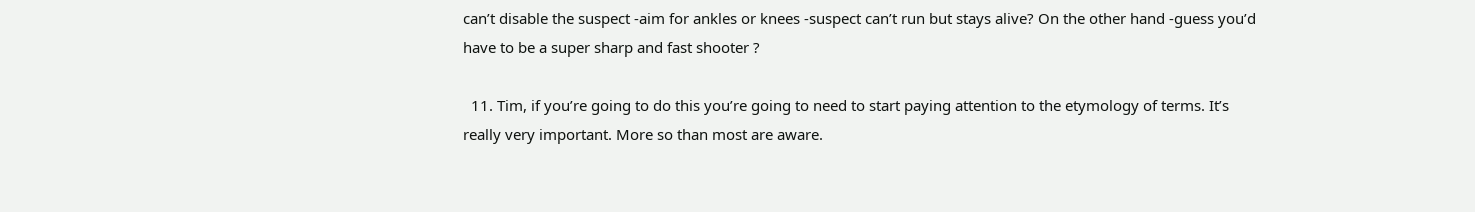can’t disable the suspect -aim for ankles or knees -suspect can’t run but stays alive? On the other hand -guess you’d have to be a super sharp and fast shooter ?

  11. Tim, if you’re going to do this you’re going to need to start paying attention to the etymology of terms. It’s really very important. More so than most are aware.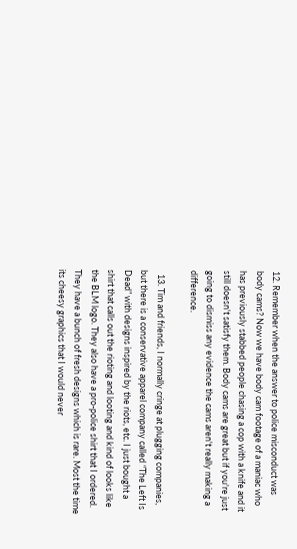12. Remember when the answer to police misconduct was body cams? Now we have body cam footage of a maniac who has previously stabbed people chasing a cop with a knife and it still doesn't satisfy them. Body cams are great but if you're just going to dismiss any evidence the cams aren't really making a difference.

  13. Tim and friends, I normally cringe at plugging companies, but there is a conservative apparel company called “The Left Is Dead” with designs inspired by the riots, etc. I just bought a shirt that calls out the rioting and looting and kind of looks like the BLM logo. They also have a pro-police shirt that I ordered. They have a bunch of fresh designs which is rare. Most the time its cheesy graphics that I would never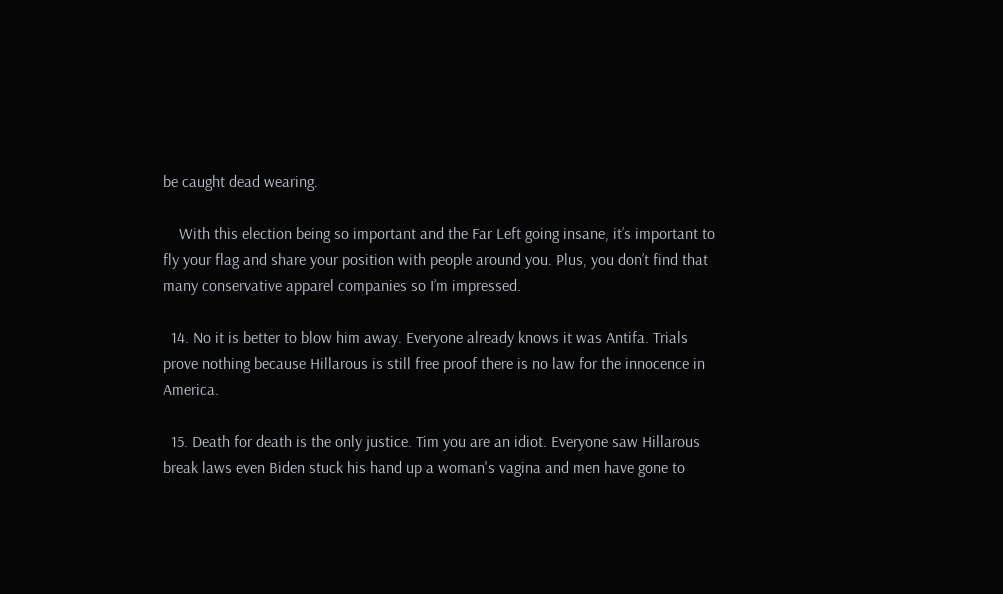be caught dead wearing.

    With this election being so important and the Far Left going insane, it’s important to fly your flag and share your position with people around you. Plus, you don’t find that many conservative apparel companies so I’m impressed.

  14. No it is better to blow him away. Everyone already knows it was Antifa. Trials prove nothing because Hillarous is still free proof there is no law for the innocence in America.

  15. Death for death is the only justice. Tim you are an idiot. Everyone saw Hillarous break laws even Biden stuck his hand up a woman's vagina and men have gone to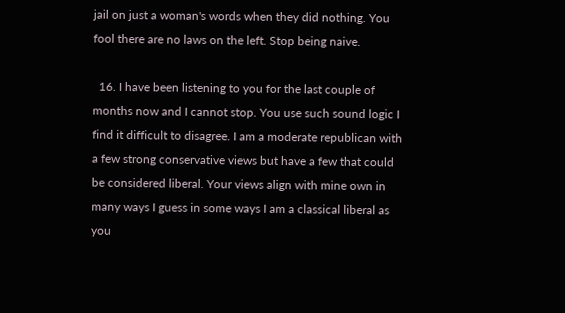jail on just a woman's words when they did nothing. You fool there are no laws on the left. Stop being naive.

  16. I have been listening to you for the last couple of months now and I cannot stop. You use such sound logic I find it difficult to disagree. I am a moderate republican with a few strong conservative views but have a few that could be considered liberal. Your views align with mine own in many ways I guess in some ways I am a classical liberal as you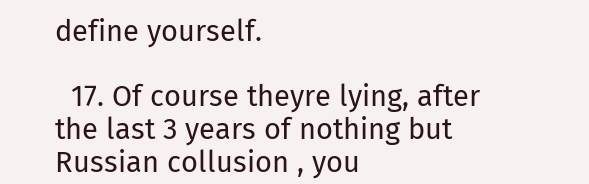define yourself.

  17. Of course theyre lying, after the last 3 years of nothing but Russian collusion , you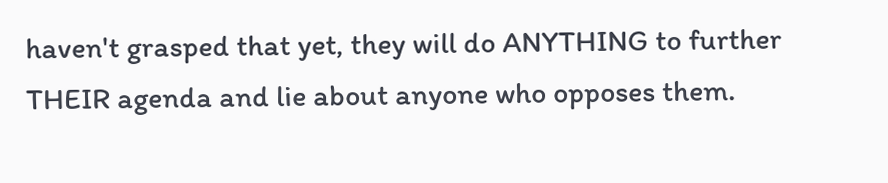haven't grasped that yet, they will do ANYTHING to further THEIR agenda and lie about anyone who opposes them.